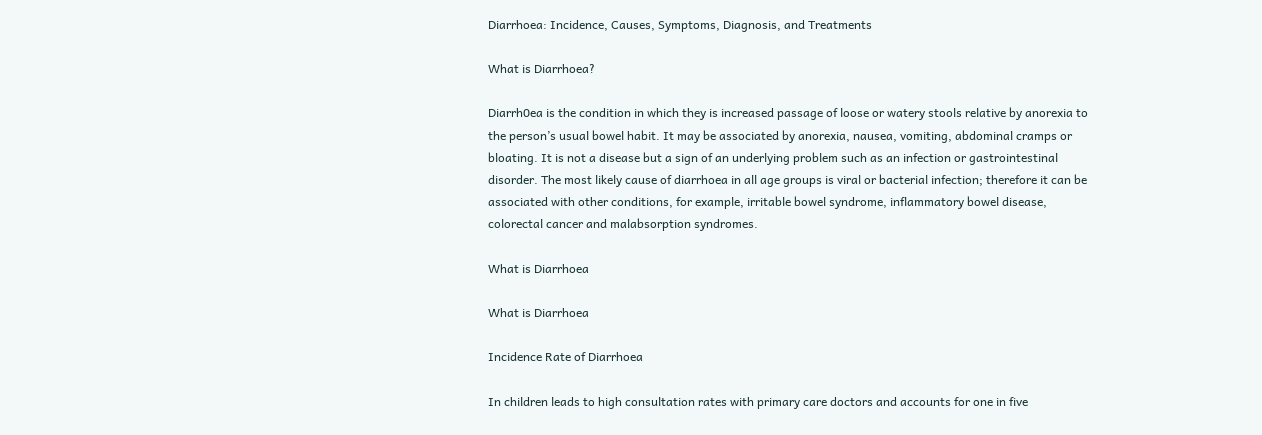Diarrhoea: Incidence, Causes, Symptoms, Diagnosis, and Treatments

What is Diarrhoea?

Diarrh0ea is the condition in which they is increased passage of loose or watery stools relative by anorexia to the person’s usual bowel habit. It may be associated by anorexia, nausea, vomiting, abdominal cramps or bloating. It is not a disease but a sign of an underlying problem such as an infection or gastrointestinal disorder. The most likely cause of diarrhoea in all age groups is viral or bacterial infection; therefore it can be associated with other conditions, for example, irritable bowel syndrome, inflammatory bowel disease, colorectal cancer and malabsorption syndromes.

What is Diarrhoea

What is Diarrhoea

Incidence Rate of Diarrhoea

In children leads to high consultation rates with primary care doctors and accounts for one in five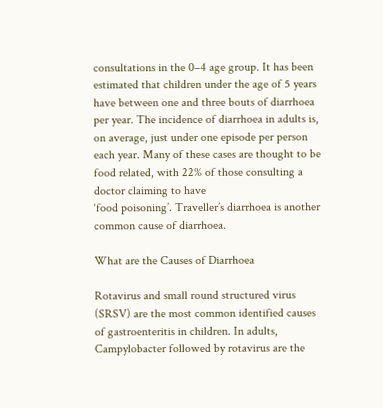consultations in the 0–4 age group. It has been estimated that children under the age of 5 years have between one and three bouts of diarrhoea per year. The incidence of diarrhoea in adults is, on average, just under one episode per person each year. Many of these cases are thought to be food related, with 22% of those consulting a doctor claiming to have
‘food poisoning’. Traveller’s diarrhoea is another common cause of diarrhoea.

What are the Causes of Diarrhoea

Rotavirus and small round structured virus (SRSV) are the most common identified causes of gastroenteritis in children. In adults, Campylobacter followed by rotavirus are the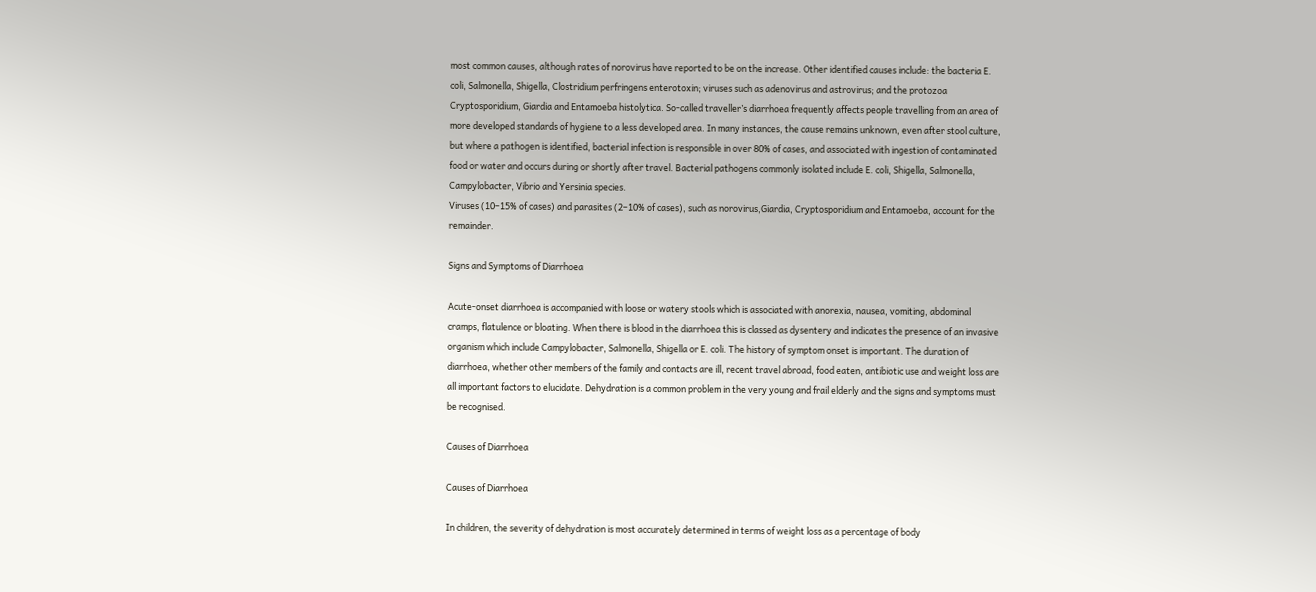most common causes, although rates of norovirus have reported to be on the increase. Other identified causes include: the bacteria E. coli, Salmonella, Shigella, Clostridium perfringens enterotoxin; viruses such as adenovirus and astrovirus; and the protozoa Cryptosporidium, Giardia and Entamoeba histolytica. So-called traveller’s diarrhoea frequently affects people travelling from an area of more developed standards of hygiene to a less developed area. In many instances, the cause remains unknown, even after stool culture, but where a pathogen is identified, bacterial infection is responsible in over 80% of cases, and associated with ingestion of contaminated food or water and occurs during or shortly after travel. Bacterial pathogens commonly isolated include E. coli, Shigella, Salmonella, Campylobacter, Vibrio and Yersinia species.
Viruses (10–15% of cases) and parasites (2–10% of cases), such as norovirus,Giardia, Cryptosporidium and Entamoeba, account for the remainder.

Signs and Symptoms of Diarrhoea

Acute-onset diarrhoea is accompanied with loose or watery stools which is associated with anorexia, nausea, vomiting, abdominal cramps, flatulence or bloating. When there is blood in the diarrhoea this is classed as dysentery and indicates the presence of an invasive organism which include Campylobacter, Salmonella, Shigella or E. coli. The history of symptom onset is important. The duration of diarrhoea, whether other members of the family and contacts are ill, recent travel abroad, food eaten, antibiotic use and weight loss are all important factors to elucidate. Dehydration is a common problem in the very young and frail elderly and the signs and symptoms must be recognised.

Causes of Diarrhoea

Causes of Diarrhoea

In children, the severity of dehydration is most accurately determined in terms of weight loss as a percentage of body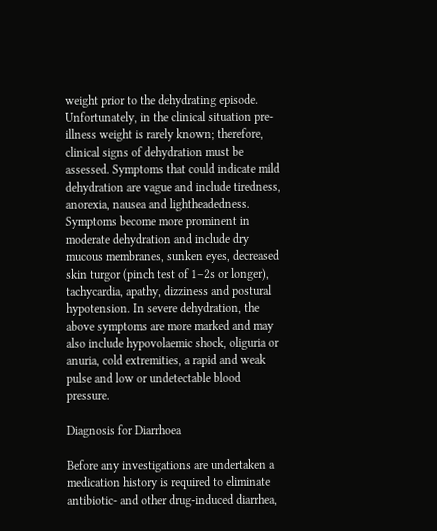weight prior to the dehydrating episode. Unfortunately, in the clinical situation pre-illness weight is rarely known; therefore, clinical signs of dehydration must be assessed. Symptoms that could indicate mild dehydration are vague and include tiredness, anorexia, nausea and lightheadedness. Symptoms become more prominent in moderate dehydration and include dry mucous membranes, sunken eyes, decreased skin turgor (pinch test of 1–2s or longer), tachycardia, apathy, dizziness and postural hypotension. In severe dehydration, the above symptoms are more marked and may also include hypovolaemic shock, oliguria or anuria, cold extremities, a rapid and weak pulse and low or undetectable blood pressure.

Diagnosis for Diarrhoea

Before any investigations are undertaken a medication history is required to eliminate antibiotic- and other drug-induced diarrhea,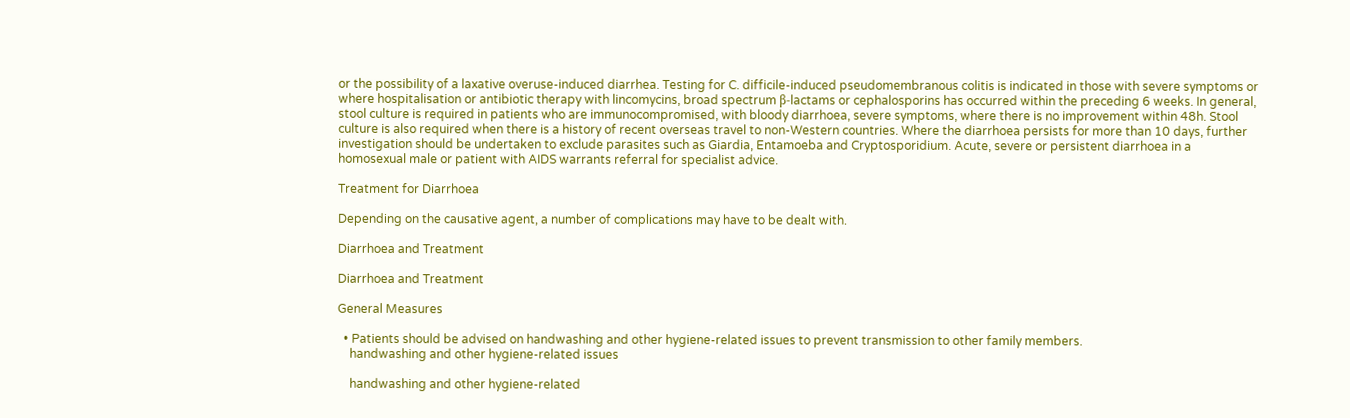or the possibility of a laxative overuse-induced diarrhea. Testing for C. difficile-induced pseudomembranous colitis is indicated in those with severe symptoms or where hospitalisation or antibiotic therapy with lincomycins, broad spectrum β-lactams or cephalosporins has occurred within the preceding 6 weeks. In general, stool culture is required in patients who are immunocompromised, with bloody diarrhoea, severe symptoms, where there is no improvement within 48h. Stool culture is also required when there is a history of recent overseas travel to non-Western countries. Where the diarrhoea persists for more than 10 days, further investigation should be undertaken to exclude parasites such as Giardia, Entamoeba and Cryptosporidium. Acute, severe or persistent diarrhoea in a homosexual male or patient with AIDS warrants referral for specialist advice.

Treatment for Diarrhoea

Depending on the causative agent, a number of complications may have to be dealt with.

Diarrhoea and Treatment

Diarrhoea and Treatment

General Measures

  • Patients should be advised on handwashing and other hygiene-related issues to prevent transmission to other family members.
    handwashing and other hygiene-related issues

    handwashing and other hygiene-related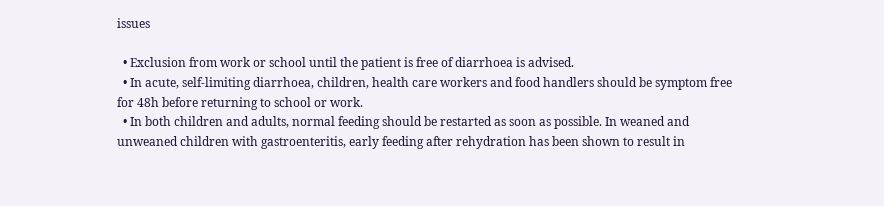issues

  • Exclusion from work or school until the patient is free of diarrhoea is advised.
  • In acute, self-limiting diarrhoea, children, health care workers and food handlers should be symptom free for 48h before returning to school or work.
  • In both children and adults, normal feeding should be restarted as soon as possible. In weaned and unweaned children with gastroenteritis, early feeding after rehydration has been shown to result in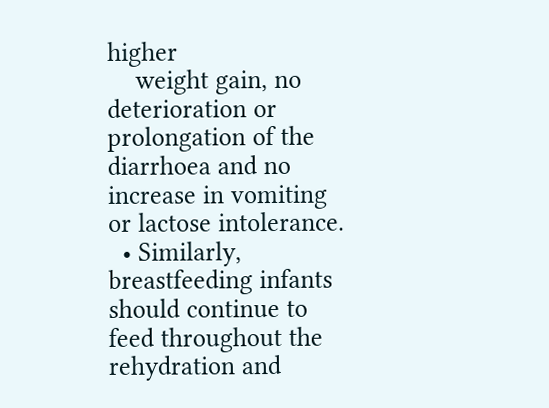higher
    weight gain, no deterioration or prolongation of the diarrhoea and no increase in vomiting or lactose intolerance.
  • Similarly, breastfeeding infants should continue to feed throughout the rehydration and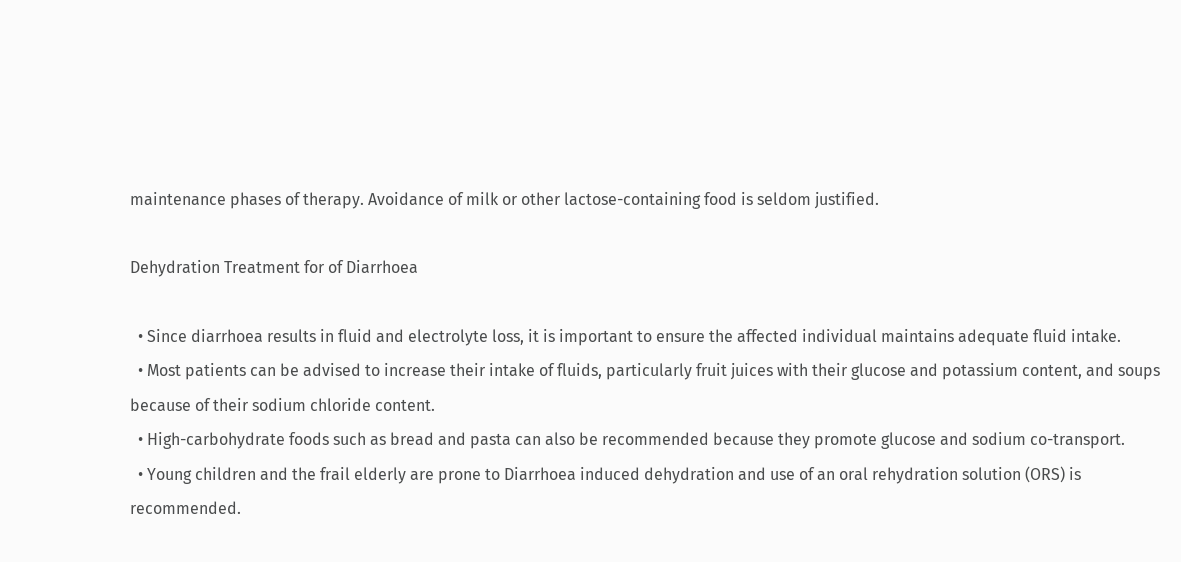maintenance phases of therapy. Avoidance of milk or other lactose-containing food is seldom justified.

Dehydration Treatment for of Diarrhoea

  • Since diarrhoea results in fluid and electrolyte loss, it is important to ensure the affected individual maintains adequate fluid intake.
  • Most patients can be advised to increase their intake of fluids, particularly fruit juices with their glucose and potassium content, and soups because of their sodium chloride content.
  • High-carbohydrate foods such as bread and pasta can also be recommended because they promote glucose and sodium co-transport.
  • Young children and the frail elderly are prone to Diarrhoea induced dehydration and use of an oral rehydration solution (ORS) is recommended.